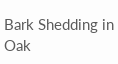Bark Shedding in Oak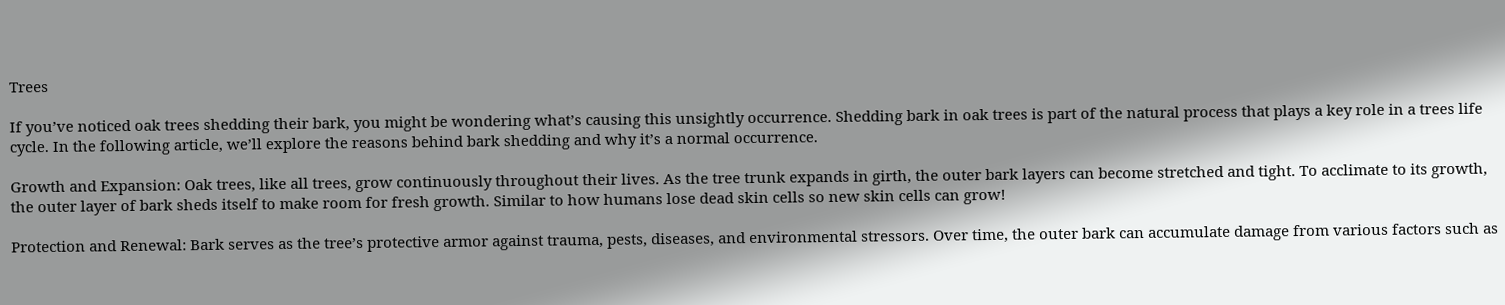Trees

If you’ve noticed oak trees shedding their bark, you might be wondering what’s causing this unsightly occurrence. Shedding bark in oak trees is part of the natural process that plays a key role in a trees life cycle. In the following article, we’ll explore the reasons behind bark shedding and why it’s a normal occurrence.

Growth and Expansion: Oak trees, like all trees, grow continuously throughout their lives. As the tree trunk expands in girth, the outer bark layers can become stretched and tight. To acclimate to its growth, the outer layer of bark sheds itself to make room for fresh growth. Similar to how humans lose dead skin cells so new skin cells can grow!

Protection and Renewal: Bark serves as the tree’s protective armor against trauma, pests, diseases, and environmental stressors. Over time, the outer bark can accumulate damage from various factors such as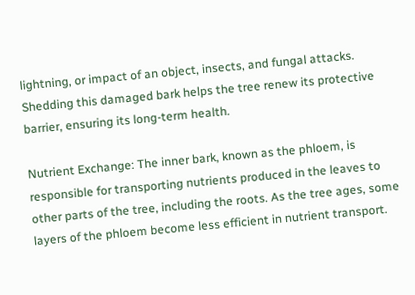lightning, or impact of an object, insects, and fungal attacks. Shedding this damaged bark helps the tree renew its protective barrier, ensuring its long-term health.

Nutrient Exchange: The inner bark, known as the phloem, is responsible for transporting nutrients produced in the leaves to other parts of the tree, including the roots. As the tree ages, some layers of the phloem become less efficient in nutrient transport.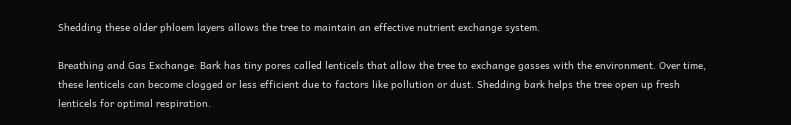Shedding these older phloem layers allows the tree to maintain an effective nutrient exchange system.

Breathing and Gas Exchange: Bark has tiny pores called lenticels that allow the tree to exchange gasses with the environment. Over time, these lenticels can become clogged or less efficient due to factors like pollution or dust. Shedding bark helps the tree open up fresh lenticels for optimal respiration.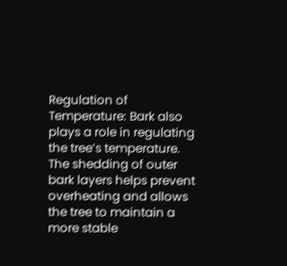Regulation of Temperature: Bark also plays a role in regulating the tree’s temperature. The shedding of outer bark layers helps prevent overheating and allows the tree to maintain a more stable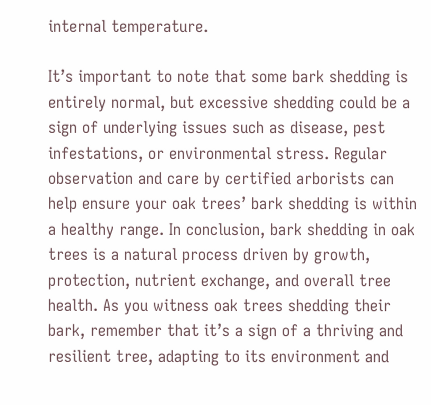internal temperature.

It’s important to note that some bark shedding is entirely normal, but excessive shedding could be a sign of underlying issues such as disease, pest infestations, or environmental stress. Regular observation and care by certified arborists can help ensure your oak trees’ bark shedding is within a healthy range. In conclusion, bark shedding in oak trees is a natural process driven by growth, protection, nutrient exchange, and overall tree health. As you witness oak trees shedding their bark, remember that it’s a sign of a thriving and resilient tree, adapting to its environment and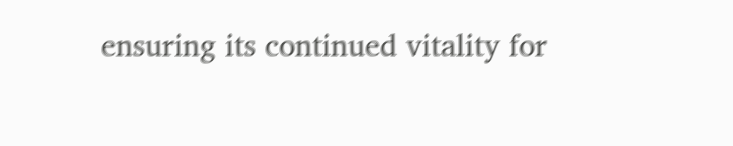ensuring its continued vitality for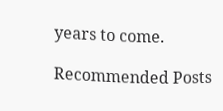years to come.

Recommended Posts